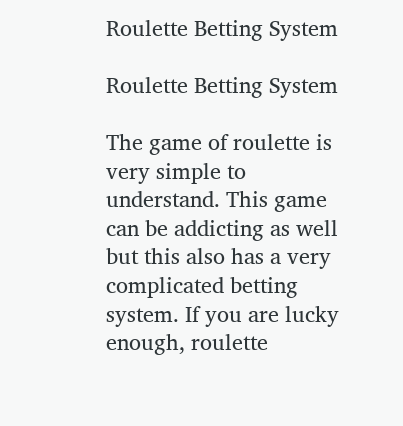Roulette Betting System

Roulette Betting System

The game of roulette is very simple to understand. This game can be addicting as well but this also has a very complicated betting system. If you are lucky enough, roulette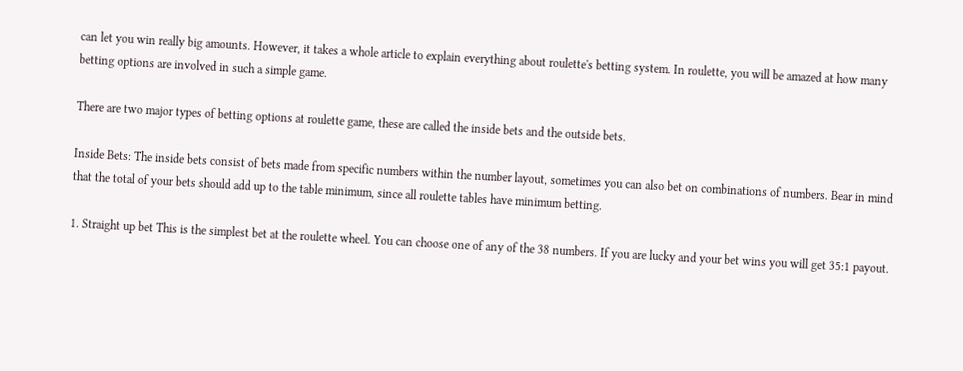can let you win really big amounts. However, it takes a whole article to explain everything about roulette's betting system. In roulette, you will be amazed at how many betting options are involved in such a simple game.

There are two major types of betting options at roulette game, these are called the inside bets and the outside bets.

Inside Bets: The inside bets consist of bets made from specific numbers within the number layout, sometimes you can also bet on combinations of numbers. Bear in mind that the total of your bets should add up to the table minimum, since all roulette tables have minimum betting.

1. Straight up bet This is the simplest bet at the roulette wheel. You can choose one of any of the 38 numbers. If you are lucky and your bet wins you will get 35:1 payout.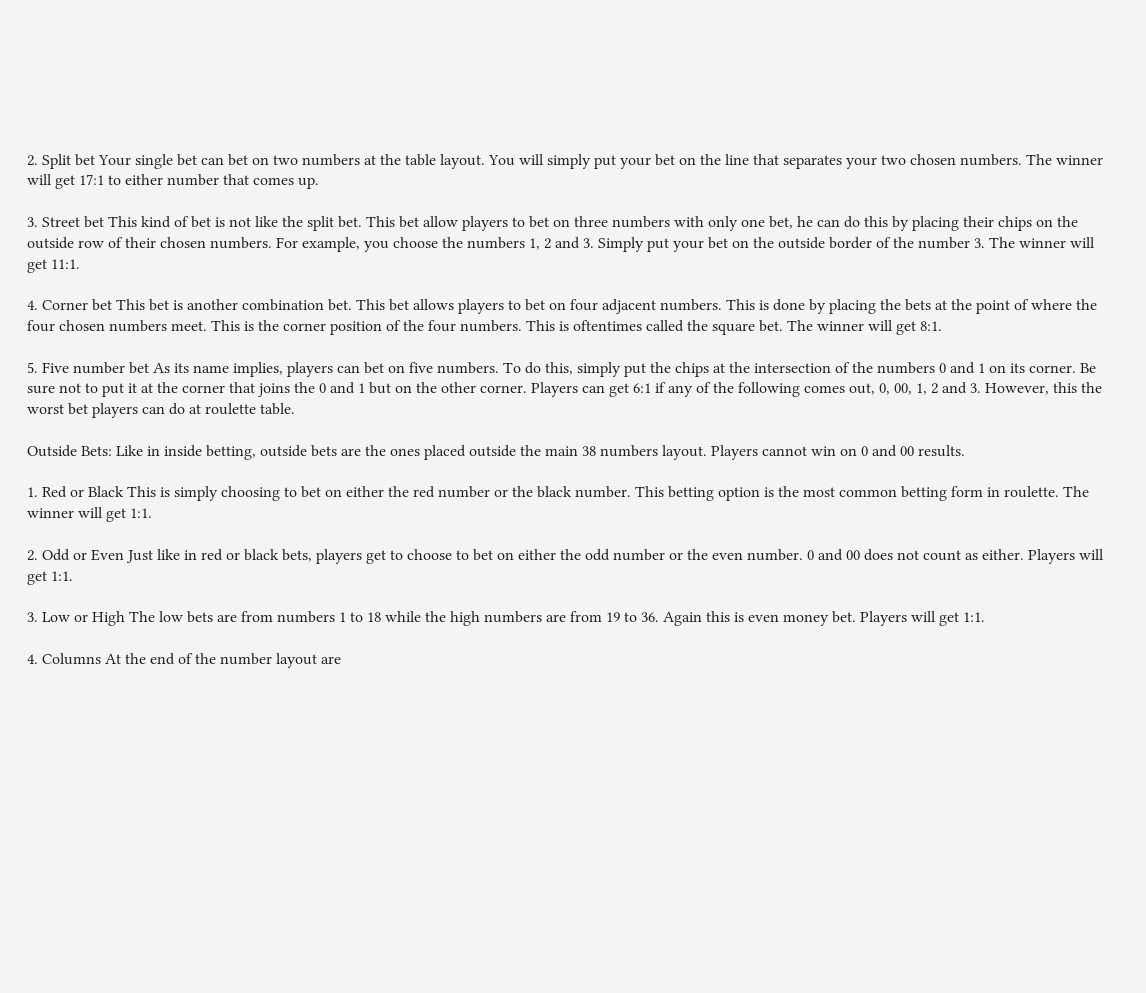2. Split bet Your single bet can bet on two numbers at the table layout. You will simply put your bet on the line that separates your two chosen numbers. The winner will get 17:1 to either number that comes up.

3. Street bet This kind of bet is not like the split bet. This bet allow players to bet on three numbers with only one bet, he can do this by placing their chips on the outside row of their chosen numbers. For example, you choose the numbers 1, 2 and 3. Simply put your bet on the outside border of the number 3. The winner will get 11:1.

4. Corner bet This bet is another combination bet. This bet allows players to bet on four adjacent numbers. This is done by placing the bets at the point of where the four chosen numbers meet. This is the corner position of the four numbers. This is oftentimes called the square bet. The winner will get 8:1.

5. Five number bet As its name implies, players can bet on five numbers. To do this, simply put the chips at the intersection of the numbers 0 and 1 on its corner. Be sure not to put it at the corner that joins the 0 and 1 but on the other corner. Players can get 6:1 if any of the following comes out, 0, 00, 1, 2 and 3. However, this the worst bet players can do at roulette table.

Outside Bets: Like in inside betting, outside bets are the ones placed outside the main 38 numbers layout. Players cannot win on 0 and 00 results.

1. Red or Black This is simply choosing to bet on either the red number or the black number. This betting option is the most common betting form in roulette. The winner will get 1:1.

2. Odd or Even Just like in red or black bets, players get to choose to bet on either the odd number or the even number. 0 and 00 does not count as either. Players will get 1:1.

3. Low or High The low bets are from numbers 1 to 18 while the high numbers are from 19 to 36. Again this is even money bet. Players will get 1:1.

4. Columns At the end of the number layout are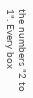the numbers "2 to 1". Every box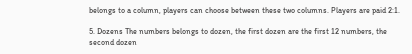belongs to a column, players can choose between these two columns. Players are paid 2:1.

5. Dozens The numbers belongs to dozen, the first dozen are the first 12 numbers, the second dozen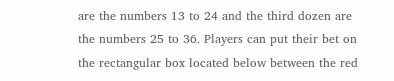are the numbers 13 to 24 and the third dozen are the numbers 25 to 36. Players can put their bet on the rectangular box located below between the red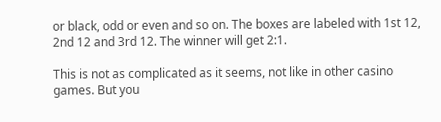or black, odd or even and so on. The boxes are labeled with 1st 12, 2nd 12 and 3rd 12. The winner will get 2:1.

This is not as complicated as it seems, not like in other casino games. But you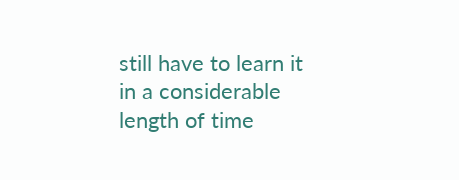still have to learn it in a considerable length of time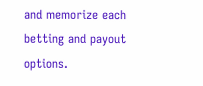and memorize each betting and payout options.